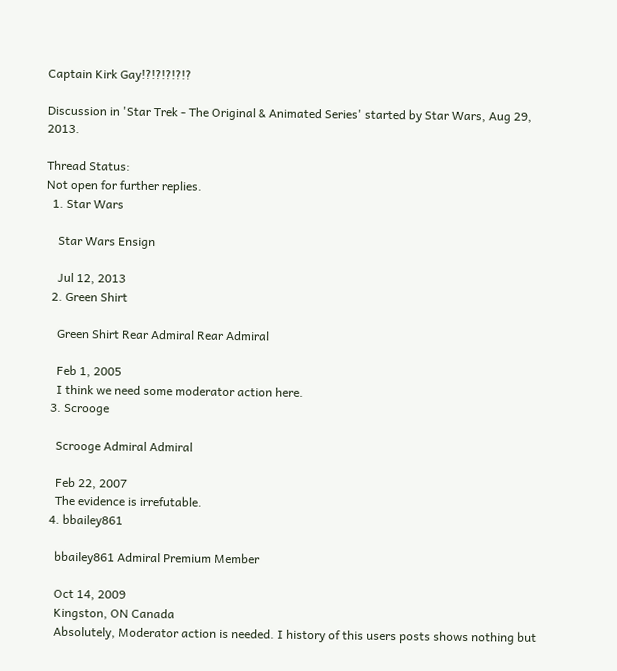Captain Kirk Gay!?!?!?!?!?

Discussion in 'Star Trek - The Original & Animated Series' started by Star Wars, Aug 29, 2013.

Thread Status:
Not open for further replies.
  1. Star Wars

    Star Wars Ensign

    Jul 12, 2013
  2. Green Shirt

    Green Shirt Rear Admiral Rear Admiral

    Feb 1, 2005
    I think we need some moderator action here.
  3. Scrooge

    Scrooge Admiral Admiral

    Feb 22, 2007
    The evidence is irrefutable.
  4. bbailey861

    bbailey861 Admiral Premium Member

    Oct 14, 2009
    Kingston, ON Canada
    Absolutely, Moderator action is needed. I history of this users posts shows nothing but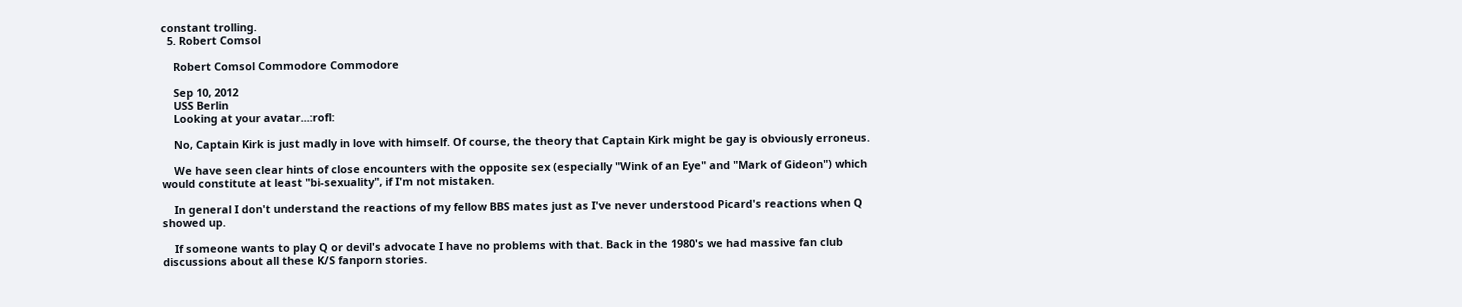constant trolling.
  5. Robert Comsol

    Robert Comsol Commodore Commodore

    Sep 10, 2012
    USS Berlin
    Looking at your avatar...:rofl:

    No, Captain Kirk is just madly in love with himself. Of course, the theory that Captain Kirk might be gay is obviously erroneus.

    We have seen clear hints of close encounters with the opposite sex (especially "Wink of an Eye" and "Mark of Gideon") which would constitute at least "bi-sexuality", if I'm not mistaken.

    In general I don't understand the reactions of my fellow BBS mates just as I've never understood Picard's reactions when Q showed up.

    If someone wants to play Q or devil's advocate I have no problems with that. Back in the 1980's we had massive fan club discussions about all these K/S fanporn stories.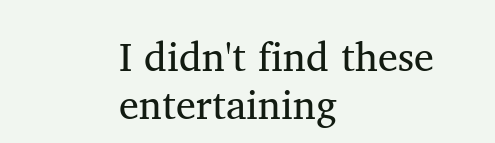I didn't find these entertaining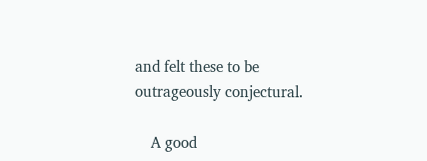and felt these to be outrageously conjectural.

    A good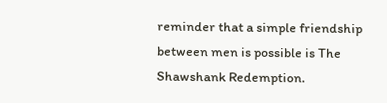reminder that a simple friendship between men is possible is The Shawshank Redemption.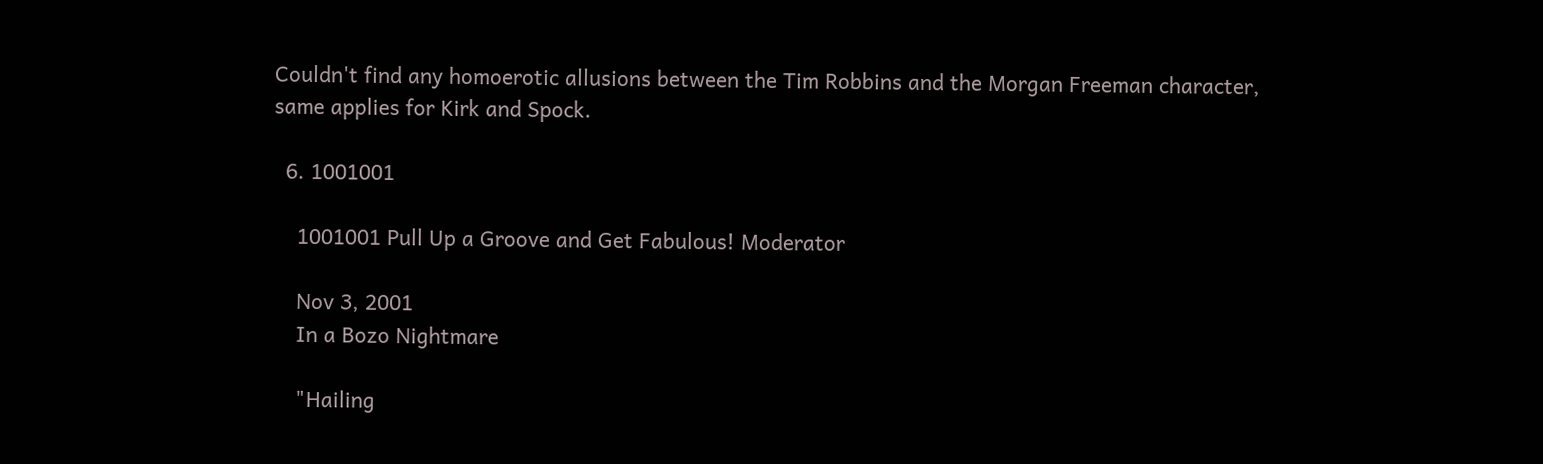Couldn't find any homoerotic allusions between the Tim Robbins and the Morgan Freeman character, same applies for Kirk and Spock.

  6. 1001001

    1001001 Pull Up a Groove and Get Fabulous! Moderator

    Nov 3, 2001
    In a Bozo Nightmare

    "Hailing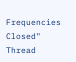Frequencies Closed"
Thread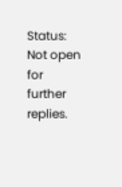Status:
Not open for further replies.